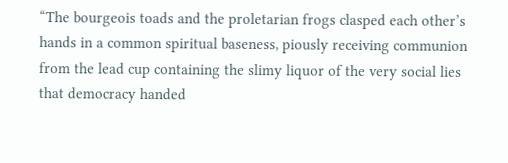“The bourgeois toads and the proletarian frogs clasped each other’s hands in a common spiritual baseness, piously receiving communion from the lead cup containing the slimy liquor of the very social lies that democracy handed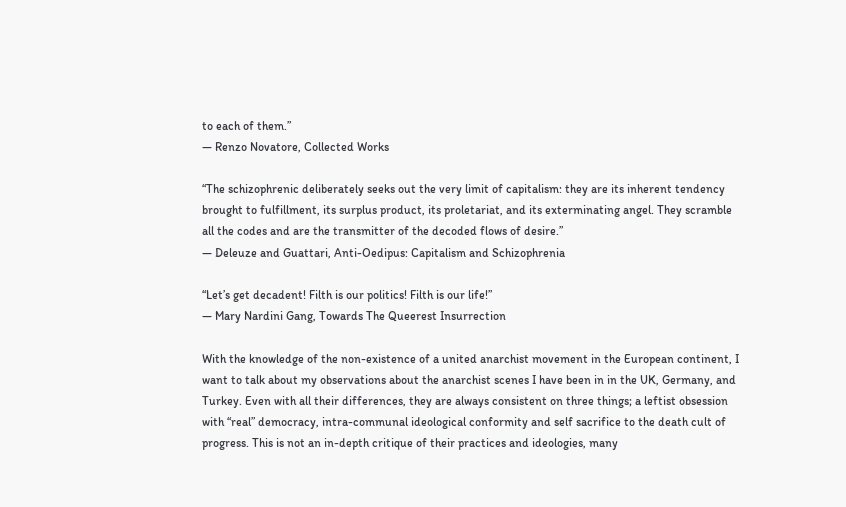to each of them.”
— Renzo Novatore, Collected Works

“The schizophrenic deliberately seeks out the very limit of capitalism: they are its inherent tendency brought to fulfillment, its surplus product, its proletariat, and its exterminating angel. They scramble all the codes and are the transmitter of the decoded flows of desire.”
— Deleuze and Guattari, Anti-Oedipus: Capitalism and Schizophrenia

“Let’s get decadent! Filth is our politics! Filth is our life!”
— Mary Nardini Gang, Towards The Queerest Insurrection

With the knowledge of the non-existence of a united anarchist movement in the European continent, I want to talk about my observations about the anarchist scenes I have been in in the UK, Germany, and Turkey. Even with all their differences, they are always consistent on three things; a leftist obsession with “real” democracy, intra-communal ideological conformity and self sacrifice to the death cult of progress. This is not an in-depth critique of their practices and ideologies, many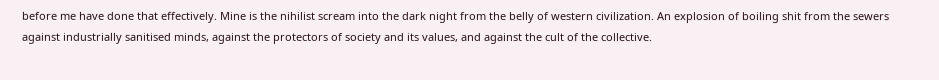before me have done that effectively. Mine is the nihilist scream into the dark night from the belly of western civilization. An explosion of boiling shit from the sewers against industrially sanitised minds, against the protectors of society and its values, and against the cult of the collective.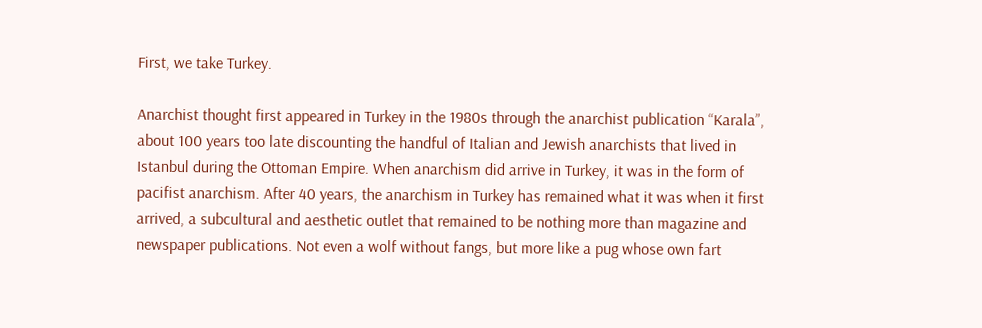First, we take Turkey.

Anarchist thought first appeared in Turkey in the 1980s through the anarchist publication “Karala”, about 100 years too late discounting the handful of Italian and Jewish anarchists that lived in Istanbul during the Ottoman Empire. When anarchism did arrive in Turkey, it was in the form of pacifist anarchism. After 40 years, the anarchism in Turkey has remained what it was when it first arrived, a subcultural and aesthetic outlet that remained to be nothing more than magazine and newspaper publications. Not even a wolf without fangs, but more like a pug whose own fart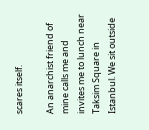scares itself.

An anarchist friend of mine calls me and invites me to lunch near Taksim Square in Istanbul. We sit outside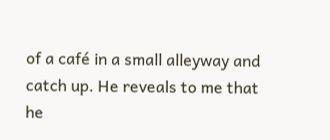of a café in a small alleyway and catch up. He reveals to me that he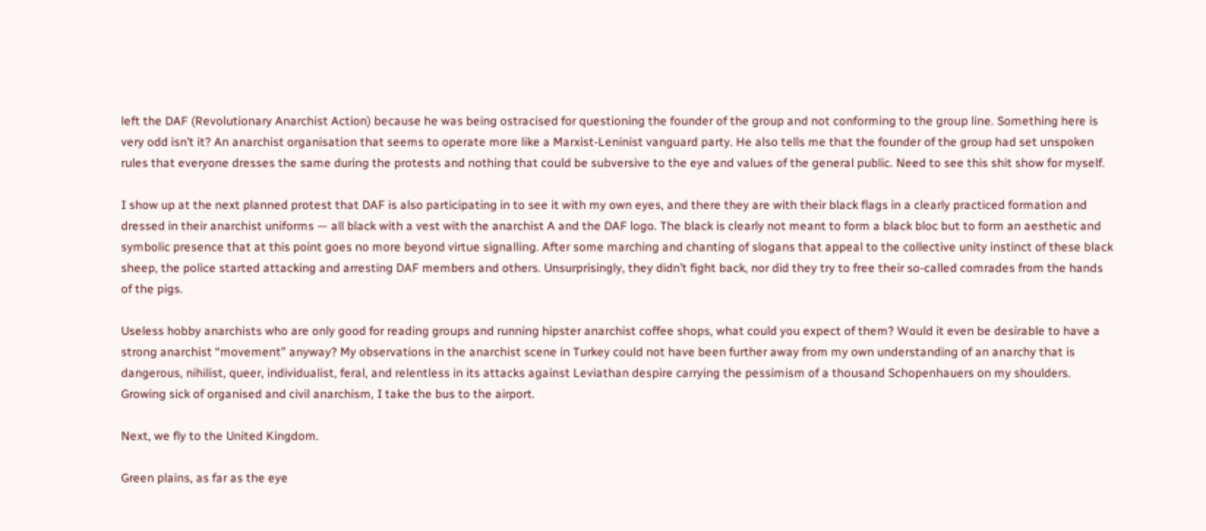left the DAF (Revolutionary Anarchist Action) because he was being ostracised for questioning the founder of the group and not conforming to the group line. Something here is very odd isn’t it? An anarchist organisation that seems to operate more like a Marxist-Leninist vanguard party. He also tells me that the founder of the group had set unspoken rules that everyone dresses the same during the protests and nothing that could be subversive to the eye and values of the general public. Need to see this shit show for myself.

I show up at the next planned protest that DAF is also participating in to see it with my own eyes, and there they are with their black flags in a clearly practiced formation and dressed in their anarchist uniforms — all black with a vest with the anarchist A and the DAF logo. The black is clearly not meant to form a black bloc but to form an aesthetic and symbolic presence that at this point goes no more beyond virtue signalling. After some marching and chanting of slogans that appeal to the collective unity instinct of these black sheep, the police started attacking and arresting DAF members and others. Unsurprisingly, they didn’t fight back, nor did they try to free their so-called comrades from the hands of the pigs.

Useless hobby anarchists who are only good for reading groups and running hipster anarchist coffee shops, what could you expect of them? Would it even be desirable to have a strong anarchist “movement” anyway? My observations in the anarchist scene in Turkey could not have been further away from my own understanding of an anarchy that is dangerous, nihilist, queer, individualist, feral, and relentless in its attacks against Leviathan despire carrying the pessimism of a thousand Schopenhauers on my shoulders. Growing sick of organised and civil anarchism, I take the bus to the airport.

Next, we fly to the United Kingdom.

Green plains, as far as the eye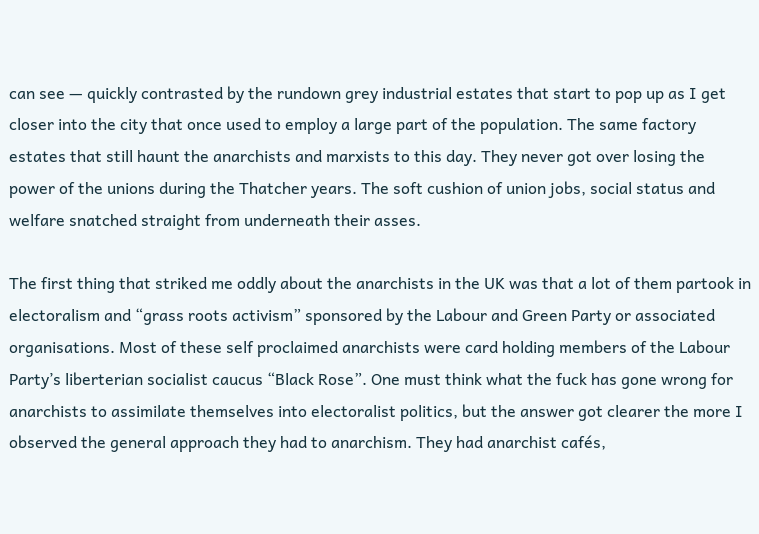can see — quickly contrasted by the rundown grey industrial estates that start to pop up as I get closer into the city that once used to employ a large part of the population. The same factory estates that still haunt the anarchists and marxists to this day. They never got over losing the power of the unions during the Thatcher years. The soft cushion of union jobs, social status and welfare snatched straight from underneath their asses.

The first thing that striked me oddly about the anarchists in the UK was that a lot of them partook in electoralism and “grass roots activism” sponsored by the Labour and Green Party or associated organisations. Most of these self proclaimed anarchists were card holding members of the Labour Party’s liberterian socialist caucus “Black Rose”. One must think what the fuck has gone wrong for anarchists to assimilate themselves into electoralist politics, but the answer got clearer the more I observed the general approach they had to anarchism. They had anarchist cafés,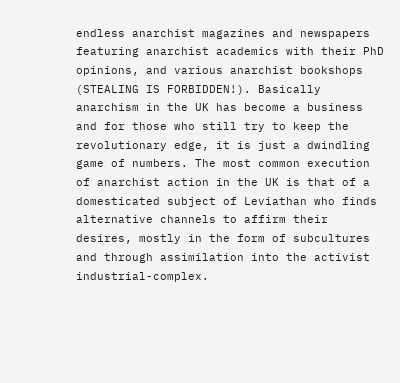endless anarchist magazines and newspapers featuring anarchist academics with their PhD opinions, and various anarchist bookshops (STEALING IS FORBIDDEN!). Basically anarchism in the UK has become a business and for those who still try to keep the revolutionary edge, it is just a dwindling game of numbers. The most common execution of anarchist action in the UK is that of a domesticated subject of Leviathan who finds alternative channels to affirm their desires, mostly in the form of subcultures and through assimilation into the activist industrial-complex.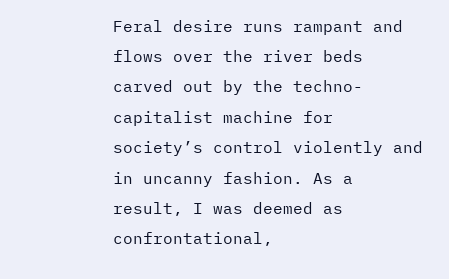Feral desire runs rampant and flows over the river beds carved out by the techno-capitalist machine for society’s control violently and in uncanny fashion. As a result, I was deemed as confrontational,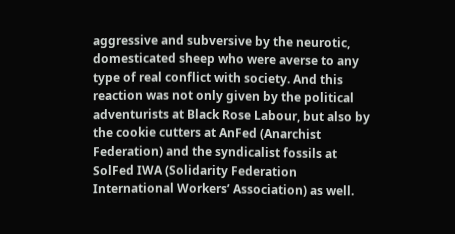aggressive and subversive by the neurotic, domesticated sheep who were averse to any type of real conflict with society. And this reaction was not only given by the political adventurists at Black Rose Labour, but also by the cookie cutters at AnFed (Anarchist Federation) and the syndicalist fossils at SolFed IWA (Solidarity Federation International Workers’ Association) as well.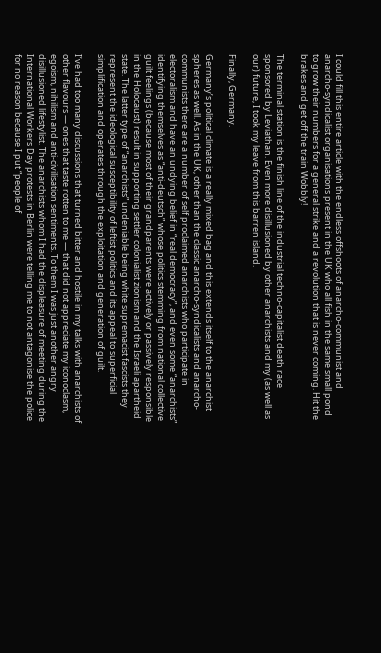I could fill this entire article with the endless offshoots of anarcho-communist and anarcho-syndicalist organisations present in the UK who all fish in the same small pond to grow their numbers for a general strike and a revolution that is never coming. Hit the brakes and get off the train Wobbly!

The terminal station is the finish line of the industrial techno-capitalist death race sponsored by Leviathan. Even more disillusioned by other anarchists and my (as well as our) future, I took my leave from this barren island.

Finally, Germany.

Germany’s political climate is a really mixed bag and this extends itself to the anarchist spheres as well. As in the UK, other than the classic anarcho-syndicalists and anarcho-communists there are a number of self proclaimed anarchists who participate in electoralism and have an undying belief in “real democracy”, and even some “anarchists” identifying themselves as “anti-deutsch” whose politics stemming from national collective guilt feelings (because most of their grandparents were actively or passively responsible in the Holocaust) result in supporting settler colonialist zionism and the Israeli apartheid state. The latter type of “anarchists” undeniable being white supremacist fascists they represent the ideological susceptibility of leftist politics and its appeal to superficial simplification and operates through the exploitation and generation of guilt.

I’ve had too many discussions that turned bitter and hostile in my talks with anarchists of other flavours — ones that taste rotten to me — that did not appreciate my iconoclasm, egoism, nihilism and anti-civilisation sentiments. To them I was just another angry disillusioned lifestylist. The anarchists whom I had the displeasure of meeting during the International Workers Day protests in Berlin were telling me to not antagonise the police for no reason because I put “people of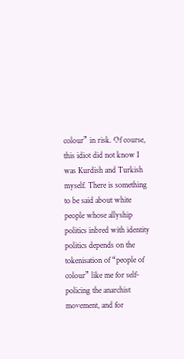colour” in risk. Of course, this idiot did not know I was Kurdish and Turkish myself. There is something to be said about white people whose allyship politics inbred with identity politics depends on the tokenisation of “people of colour” like me for self-policing the anarchist movement, and for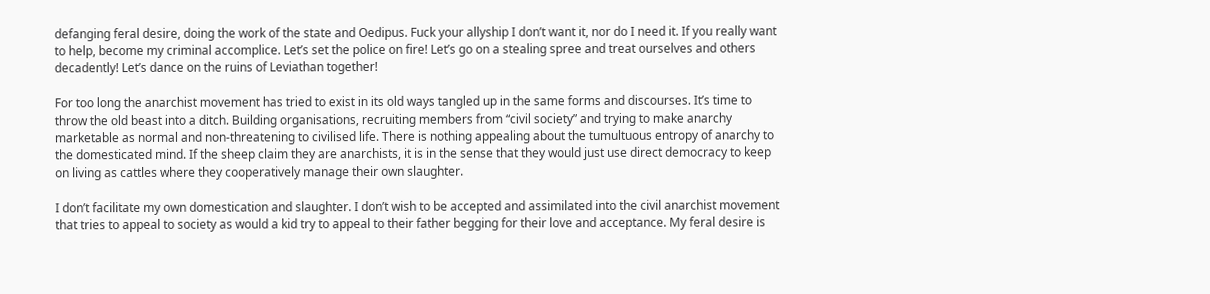defanging feral desire, doing the work of the state and Oedipus. Fuck your allyship I don’t want it, nor do I need it. If you really want to help, become my criminal accomplice. Let’s set the police on fire! Let’s go on a stealing spree and treat ourselves and others decadently! Let’s dance on the ruins of Leviathan together!

For too long the anarchist movement has tried to exist in its old ways tangled up in the same forms and discourses. It’s time to throw the old beast into a ditch. Building organisations, recruiting members from “civil society” and trying to make anarchy marketable as normal and non-threatening to civilised life. There is nothing appealing about the tumultuous entropy of anarchy to the domesticated mind. If the sheep claim they are anarchists, it is in the sense that they would just use direct democracy to keep on living as cattles where they cooperatively manage their own slaughter.

I don’t facilitate my own domestication and slaughter. I don’t wish to be accepted and assimilated into the civil anarchist movement that tries to appeal to society as would a kid try to appeal to their father begging for their love and acceptance. My feral desire is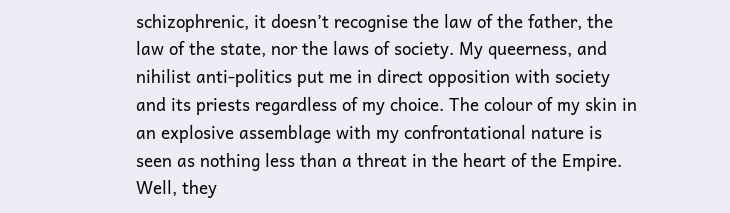schizophrenic, it doesn’t recognise the law of the father, the law of the state, nor the laws of society. My queerness, and nihilist anti-politics put me in direct opposition with society and its priests regardless of my choice. The colour of my skin in an explosive assemblage with my confrontational nature is seen as nothing less than a threat in the heart of the Empire. Well, they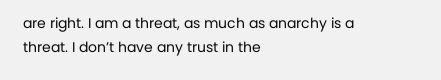are right. I am a threat, as much as anarchy is a threat. I don’t have any trust in the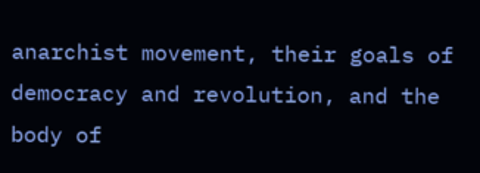anarchist movement, their goals of democracy and revolution, and the body of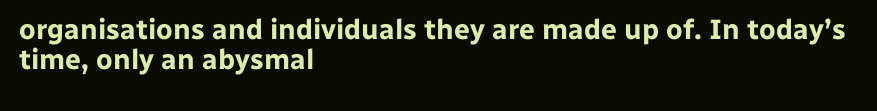organisations and individuals they are made up of. In today’s time, only an abysmal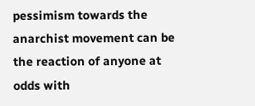pessimism towards the anarchist movement can be the reaction of anyone at odds with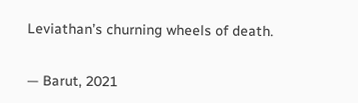Leviathan’s churning wheels of death.


— Barut, 2021